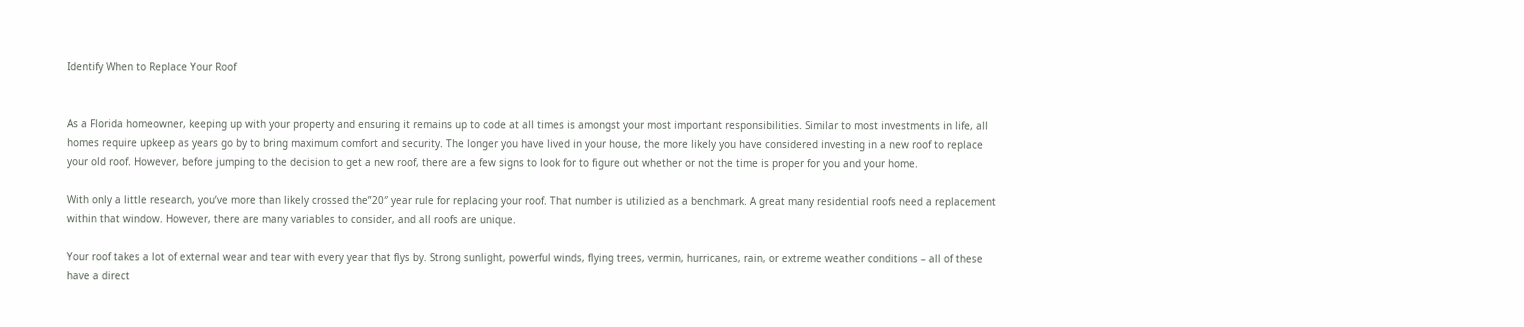Identify When to Replace Your Roof


As a Florida homeowner, keeping up with your property and ensuring it remains up to code at all times is amongst your most important responsibilities. Similar to most investments in life, all homes require upkeep as years go by to bring maximum comfort and security. The longer you have lived in your house, the more likely you have considered investing in a new roof to replace your old roof. However, before jumping to the decision to get a new roof, there are a few signs to look for to figure out whether or not the time is proper for you and your home.

With only a little research, you’ve more than likely crossed the”20″ year rule for replacing your roof. That number is utilizied as a benchmark. A great many residential roofs need a replacement within that window. However, there are many variables to consider, and all roofs are unique.

Your roof takes a lot of external wear and tear with every year that flys by. Strong sunlight, powerful winds, flying trees, vermin, hurricanes, rain, or extreme weather conditions – all of these have a direct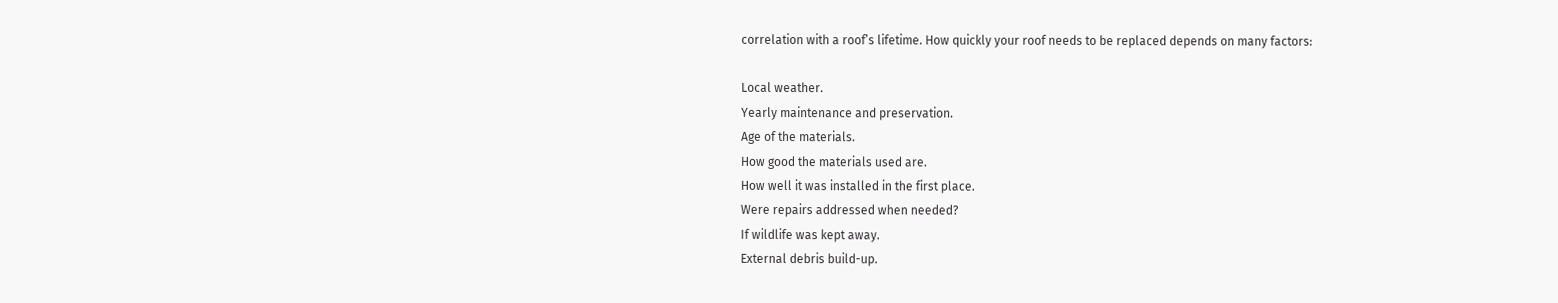correlation with a roof’s lifetime. How quickly your roof needs to be replaced depends on many factors:

Local weather.
Yearly maintenance and preservation.
Age of the materials.
How good the materials used are.
How well it was installed in the first place.
Were repairs addressed when needed?
If wildlife was kept away.
External debris build-up.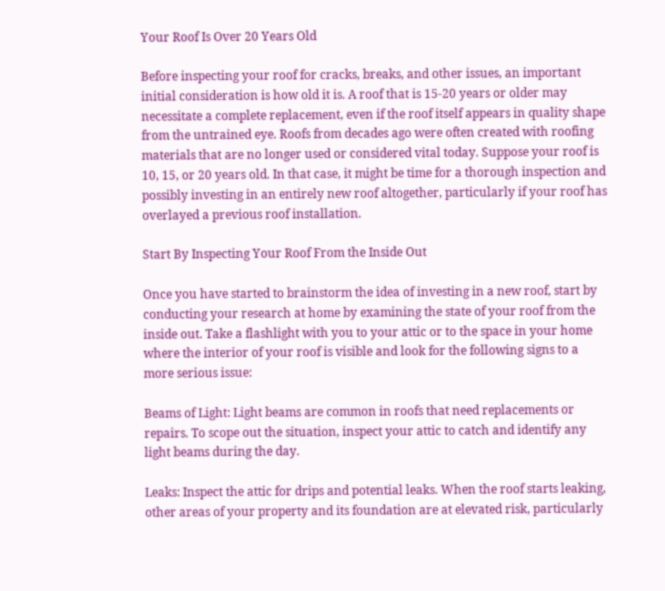Your Roof Is Over 20 Years Old

Before inspecting your roof for cracks, breaks, and other issues, an important initial consideration is how old it is. A roof that is 15-20 years or older may necessitate a complete replacement, even if the roof itself appears in quality shape from the untrained eye. Roofs from decades ago were often created with roofing materials that are no longer used or considered vital today. Suppose your roof is 10, 15, or 20 years old. In that case, it might be time for a thorough inspection and possibly investing in an entirely new roof altogether, particularly if your roof has overlayed a previous roof installation.

Start By Inspecting Your Roof From the Inside Out

Once you have started to brainstorm the idea of investing in a new roof, start by conducting your research at home by examining the state of your roof from the inside out. Take a flashlight with you to your attic or to the space in your home where the interior of your roof is visible and look for the following signs to a more serious issue:

Beams of Light: Light beams are common in roofs that need replacements or repairs. To scope out the situation, inspect your attic to catch and identify any light beams during the day.

Leaks: Inspect the attic for drips and potential leaks. When the roof starts leaking, other areas of your property and its foundation are at elevated risk, particularly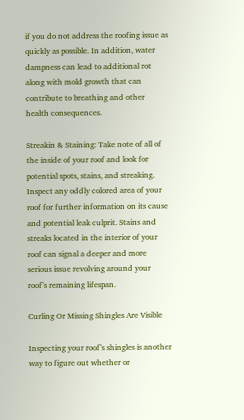if you do not address the roofing issue as quickly as possible. In addition, water dampness can lead to additional rot along with mold growth that can contribute to breathing and other health consequences.

Streakin & Staining: Take note of all of the inside of your roof and look for potential spots, stains, and streaking. Inspect any oddly colored area of your roof for further information on its cause and potential leak culprit. Stains and streaks located in the interior of your roof can signal a deeper and more serious issue revolving around your roof’s remaining lifespan.

Curling Or Missing Shingles Are Visible

Inspecting your roof’s shingles is another way to figure out whether or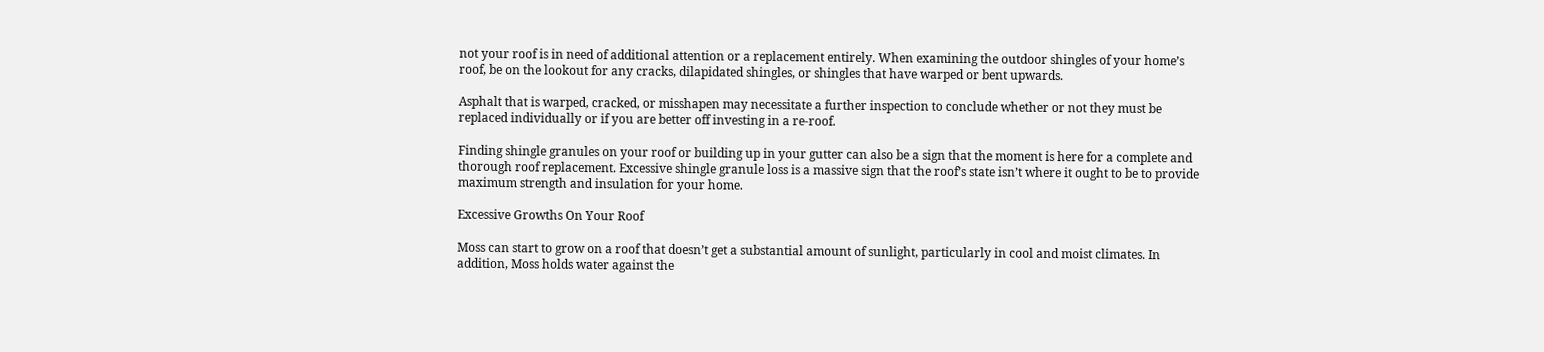not your roof is in need of additional attention or a replacement entirely. When examining the outdoor shingles of your home’s roof, be on the lookout for any cracks, dilapidated shingles, or shingles that have warped or bent upwards.

Asphalt that is warped, cracked, or misshapen may necessitate a further inspection to conclude whether or not they must be replaced individually or if you are better off investing in a re-roof.

Finding shingle granules on your roof or building up in your gutter can also be a sign that the moment is here for a complete and thorough roof replacement. Excessive shingle granule loss is a massive sign that the roof’s state isn’t where it ought to be to provide maximum strength and insulation for your home.

Excessive Growths On Your Roof

Moss can start to grow on a roof that doesn’t get a substantial amount of sunlight, particularly in cool and moist climates. In addition, Moss holds water against the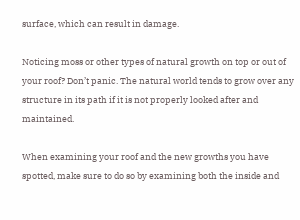surface, which can result in damage.

Noticing moss or other types of natural growth on top or out of your roof? Don’t panic. The natural world tends to grow over any structure in its path if it is not properly looked after and maintained.

When examining your roof and the new growths you have spotted, make sure to do so by examining both the inside and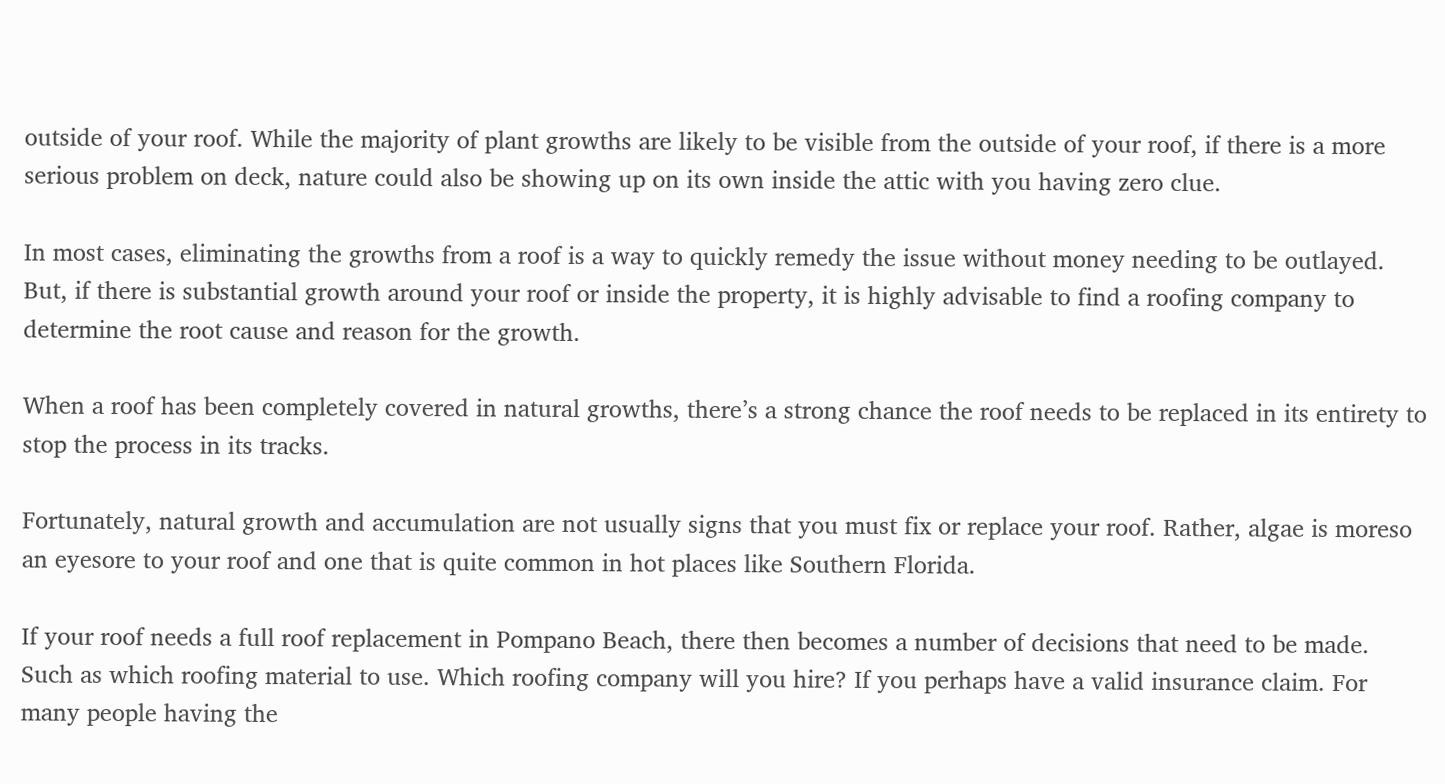outside of your roof. While the majority of plant growths are likely to be visible from the outside of your roof, if there is a more serious problem on deck, nature could also be showing up on its own inside the attic with you having zero clue.

In most cases, eliminating the growths from a roof is a way to quickly remedy the issue without money needing to be outlayed. But, if there is substantial growth around your roof or inside the property, it is highly advisable to find a roofing company to determine the root cause and reason for the growth.

When a roof has been completely covered in natural growths, there’s a strong chance the roof needs to be replaced in its entirety to stop the process in its tracks.

Fortunately, natural growth and accumulation are not usually signs that you must fix or replace your roof. Rather, algae is moreso an eyesore to your roof and one that is quite common in hot places like Southern Florida.

If your roof needs a full roof replacement in Pompano Beach, there then becomes a number of decisions that need to be made. Such as which roofing material to use. Which roofing company will you hire? If you perhaps have a valid insurance claim. For many people having the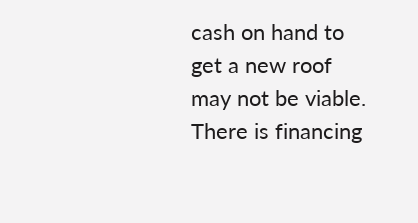cash on hand to get a new roof may not be viable. There is financing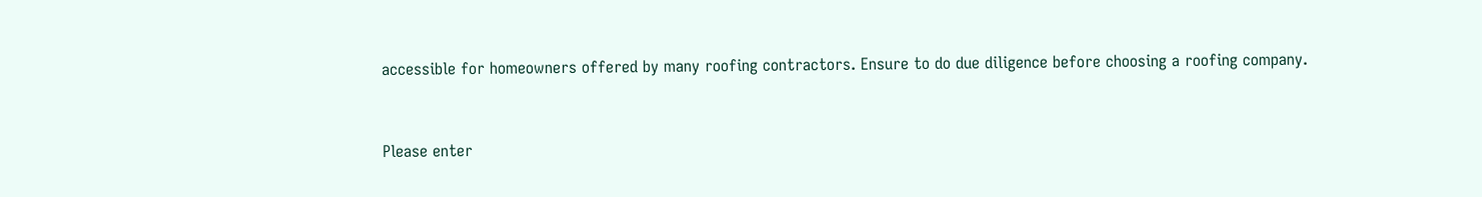accessible for homeowners offered by many roofing contractors. Ensure to do due diligence before choosing a roofing company.


Please enter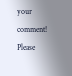your comment!
Please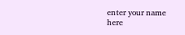enter your name here